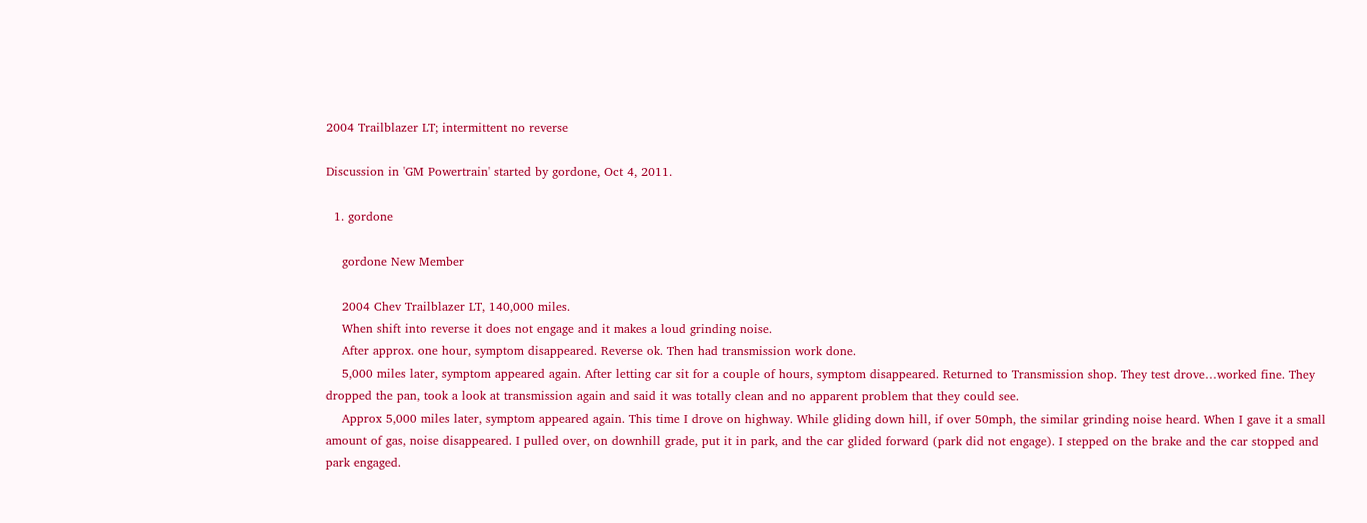2004 Trailblazer LT; intermittent no reverse

Discussion in 'GM Powertrain' started by gordone, Oct 4, 2011.

  1. gordone

    gordone New Member

    2004 Chev Trailblazer LT, 140,000 miles.
    When shift into reverse it does not engage and it makes a loud grinding noise.
    After approx. one hour, symptom disappeared. Reverse ok. Then had transmission work done.
    5,000 miles later, symptom appeared again. After letting car sit for a couple of hours, symptom disappeared. Returned to Transmission shop. They test drove…worked fine. They dropped the pan, took a look at transmission again and said it was totally clean and no apparent problem that they could see.
    Approx 5,000 miles later, symptom appeared again. This time I drove on highway. While gliding down hill, if over 50mph, the similar grinding noise heard. When I gave it a small amount of gas, noise disappeared. I pulled over, on downhill grade, put it in park, and the car glided forward (park did not engage). I stepped on the brake and the car stopped and park engaged.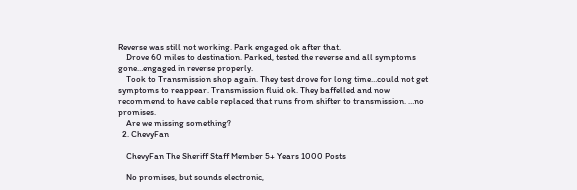Reverse was still not working. Park engaged ok after that.
    Drove 60 miles to destination. Parked, tested the reverse and all symptoms gone…engaged in reverse properly.
    Took to Transmission shop again. They test drove for long time…could not get symptoms to reappear. Transmission fluid ok. They baffelled and now recommend to have cable replaced that runs from shifter to transmission. …no promises.
    Are we missing something?
  2. ChevyFan

    ChevyFan The Sheriff Staff Member 5+ Years 1000 Posts

    No promises, but sounds electronic,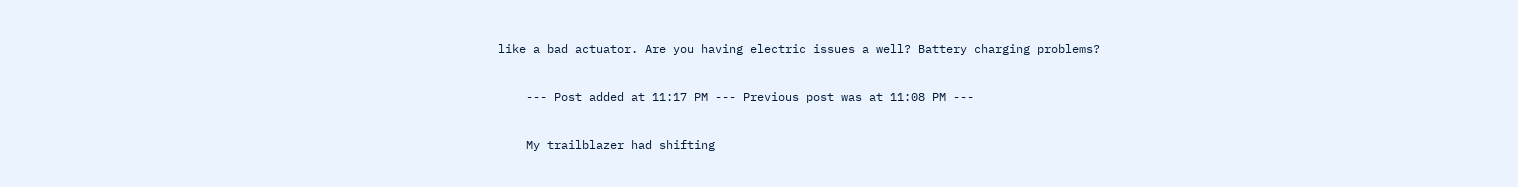like a bad actuator. Are you having electric issues a well? Battery charging problems?

    --- Post added at 11:17 PM --- Previous post was at 11:08 PM ---

    My trailblazer had shifting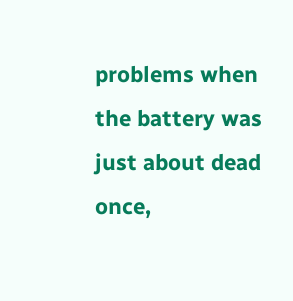problems when the battery was just about dead once,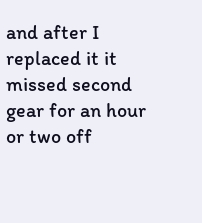and after I replaced it it missed second gear for an hour or two off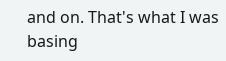and on. That's what I was basing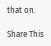that on.

Share This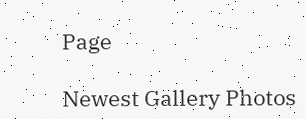Page

Newest Gallery Photos